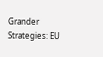Grander Strategies: EU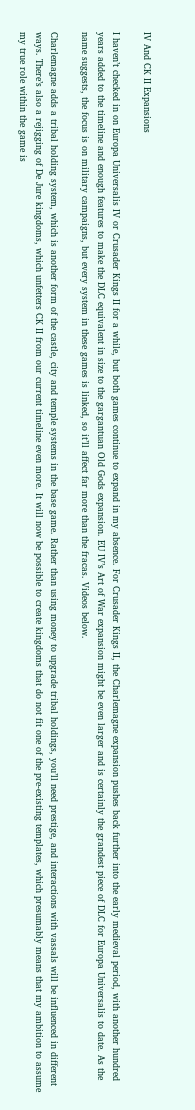IV And CK II Expansions

I haven’t checked in on Europa Universalis IV or Crusader Kings II for a while, but both games continue to expand in my absence. For Crusader Kings II, the Charlemagne expansion pushes back further into the early medieval period, with another hundred years added to the timeline and enough features to make the DLC equivalent in size to the gargantuan Old Gods expansion. EU IV’s Art of War expansion might be even larger and is certainly the grandest piece of DLC for Europa Universalis to date. As the name suggests, the focus is on military campaigns, but every system in these games is linked, so it’ll affect far more than the fracas. Videos below.

Charlemagne adds a tribal holding system, which is another form of the castle, city and temple systems in the base game. Rather than using money to upgrade tribal holdings, you’ll need prestige, and interactions with vassals will be influenced in different ways. There’s also a rejigging of De Jure kingdoms, which unfetters CK II from our current timeline even more. It will now be possible to create kingdoms that do not fit one of the pre-existing templates, which presumably means that my ambition to assume my true role within the game is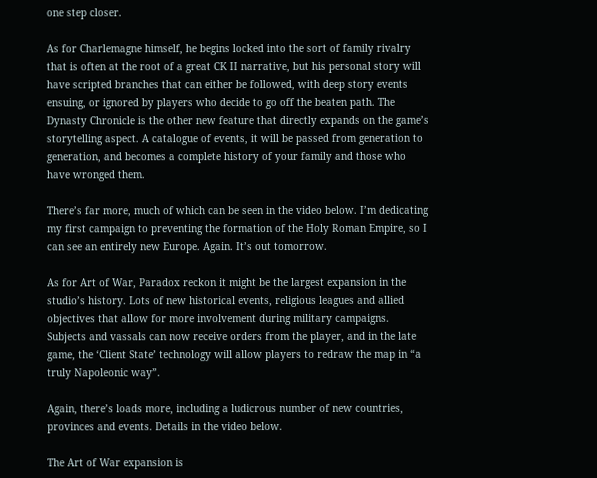one step closer.

As for Charlemagne himself, he begins locked into the sort of family rivalry that is often at the root of a great CK II narrative, but his personal story will have scripted branches that can either be followed, with deep story events ensuing, or ignored by players who decide to go off the beaten path. The Dynasty Chronicle is the other new feature that directly expands on the game’s storytelling aspect. A catalogue of events, it will be passed from generation to generation, and becomes a complete history of your family and those who have wronged them.

There’s far more, much of which can be seen in the video below. I’m dedicating my first campaign to preventing the formation of the Holy Roman Empire, so I can see an entirely new Europe. Again. It’s out tomorrow.

As for Art of War, Paradox reckon it might be the largest expansion in the studio’s history. Lots of new historical events, religious leagues and allied objectives that allow for more involvement during military campaigns. Subjects and vassals can now receive orders from the player, and in the late game, the ‘Client State’ technology will allow players to redraw the map in “a truly Napoleonic way”.

Again, there’s loads more, including a ludicrous number of new countries, provinces and events. Details in the video below.

The Art of War expansion is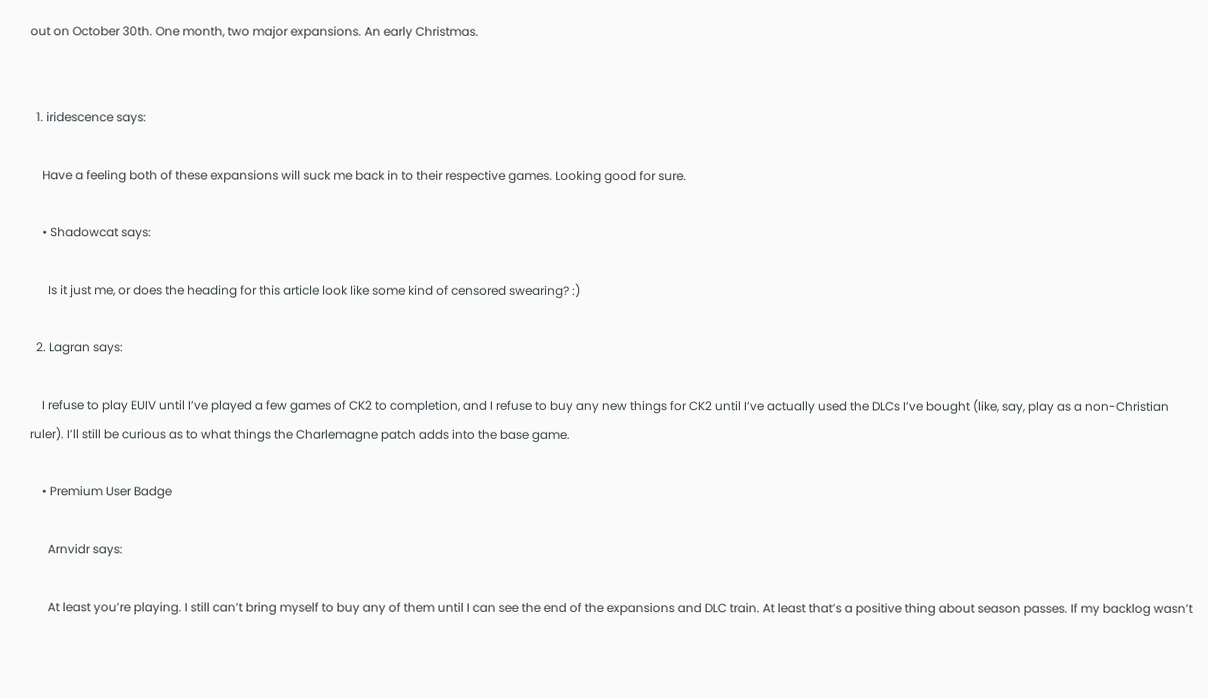out on October 30th. One month, two major expansions. An early Christmas.


  1. iridescence says:

    Have a feeling both of these expansions will suck me back in to their respective games. Looking good for sure.

    • Shadowcat says:

      Is it just me, or does the heading for this article look like some kind of censored swearing? :)

  2. Lagran says:

    I refuse to play EUIV until I’ve played a few games of CK2 to completion, and I refuse to buy any new things for CK2 until I’ve actually used the DLCs I’ve bought (like, say, play as a non-Christian ruler). I’ll still be curious as to what things the Charlemagne patch adds into the base game.

    • Premium User Badge

      Arnvidr says:

      At least you’re playing. I still can’t bring myself to buy any of them until I can see the end of the expansions and DLC train. At least that’s a positive thing about season passes. If my backlog wasn’t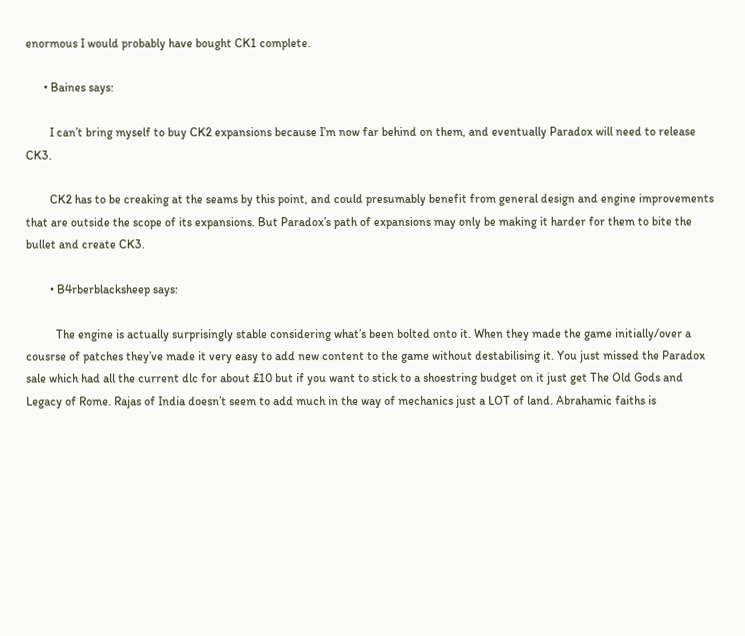enormous I would probably have bought CK1 complete.

      • Baines says:

        I can’t bring myself to buy CK2 expansions because I’m now far behind on them, and eventually Paradox will need to release CK3.

        CK2 has to be creaking at the seams by this point, and could presumably benefit from general design and engine improvements that are outside the scope of its expansions. But Paradox’s path of expansions may only be making it harder for them to bite the bullet and create CK3.

        • B4rberblacksheep says:

          The engine is actually surprisingly stable considering what’s been bolted onto it. When they made the game initially/over a cousrse of patches they’ve made it very easy to add new content to the game without destabilising it. You just missed the Paradox sale which had all the current dlc for about £10 but if you want to stick to a shoestring budget on it just get The Old Gods and Legacy of Rome. Rajas of India doesn’t seem to add much in the way of mechanics just a LOT of land. Abrahamic faiths is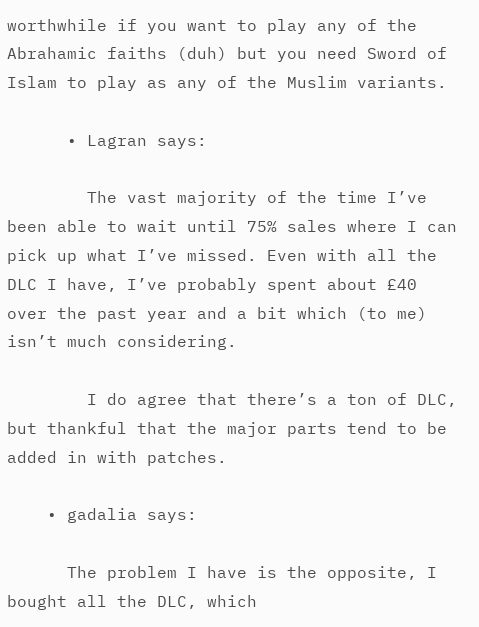worthwhile if you want to play any of the Abrahamic faiths (duh) but you need Sword of Islam to play as any of the Muslim variants.

      • Lagran says:

        The vast majority of the time I’ve been able to wait until 75% sales where I can pick up what I’ve missed. Even with all the DLC I have, I’ve probably spent about £40 over the past year and a bit which (to me) isn’t much considering.

        I do agree that there’s a ton of DLC, but thankful that the major parts tend to be added in with patches.

    • gadalia says:

      The problem I have is the opposite, I bought all the DLC, which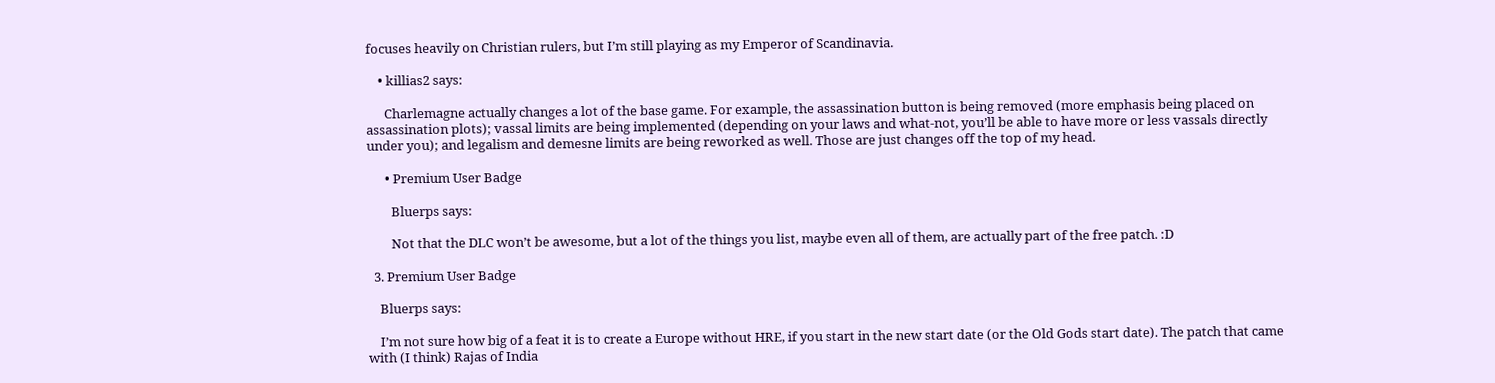focuses heavily on Christian rulers, but I’m still playing as my Emperor of Scandinavia.

    • killias2 says:

      Charlemagne actually changes a lot of the base game. For example, the assassination button is being removed (more emphasis being placed on assassination plots); vassal limits are being implemented (depending on your laws and what-not, you’ll be able to have more or less vassals directly under you); and legalism and demesne limits are being reworked as well. Those are just changes off the top of my head.

      • Premium User Badge

        Bluerps says:

        Not that the DLC won’t be awesome, but a lot of the things you list, maybe even all of them, are actually part of the free patch. :D

  3. Premium User Badge

    Bluerps says:

    I’m not sure how big of a feat it is to create a Europe without HRE, if you start in the new start date (or the Old Gods start date). The patch that came with (I think) Rajas of India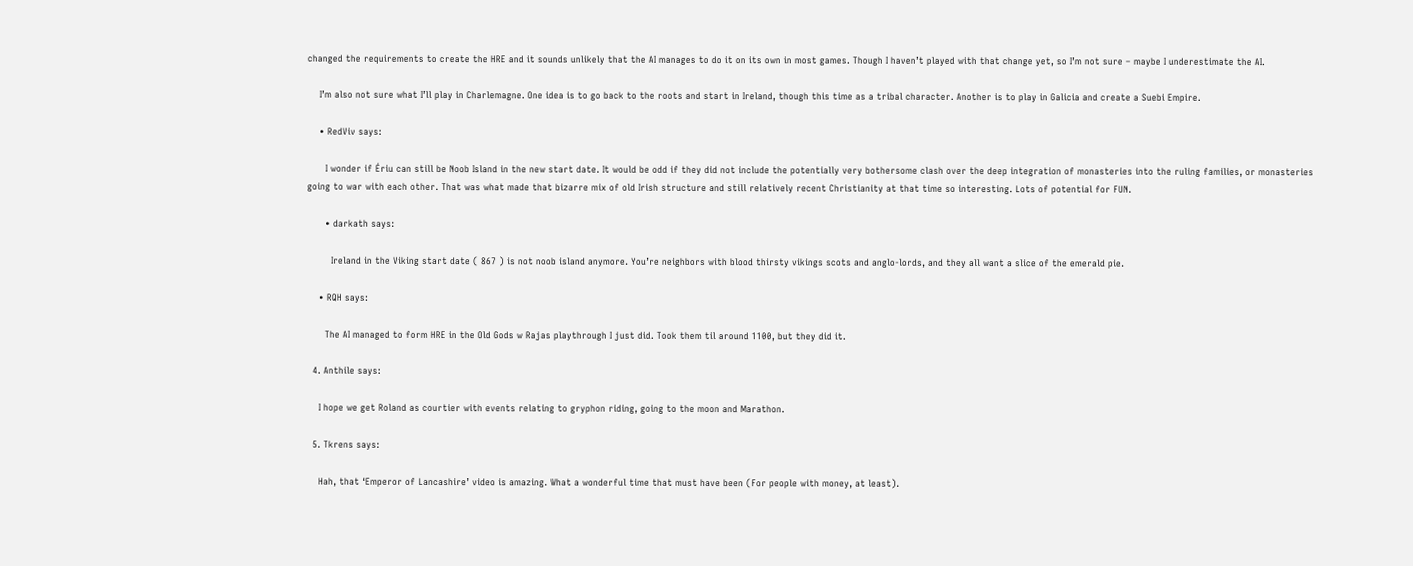changed the requirements to create the HRE and it sounds unlikely that the AI manages to do it on its own in most games. Though I haven’t played with that change yet, so I’m not sure – maybe I underestimate the AI.

    I’m also not sure what I’ll play in Charlemagne. One idea is to go back to the roots and start in Ireland, though this time as a tribal character. Another is to play in Galicia and create a Suebi Empire.

    • RedViv says:

      I wonder if Ériu can still be Noob Island in the new start date. It would be odd if they did not include the potentially very bothersome clash over the deep integration of monasteries into the ruling families, or monasteries going to war with each other. That was what made that bizarre mix of old Irish structure and still relatively recent Christianity at that time so interesting. Lots of potential for FUN.

      • darkath says:

        Ireland in the Viking start date ( 867 ) is not noob island anymore. You’re neighbors with blood thirsty vikings scots and anglo-lords, and they all want a slice of the emerald pie.

    • RQH says:

      The AI managed to form HRE in the Old Gods w Rajas playthrough I just did. Took them til around 1100, but they did it.

  4. Anthile says:

    I hope we get Roland as courtier with events relating to gryphon riding, going to the moon and Marathon.

  5. Tkrens says:

    Hah, that ‘Emperor of Lancashire’ video is amazing. What a wonderful time that must have been (For people with money, at least).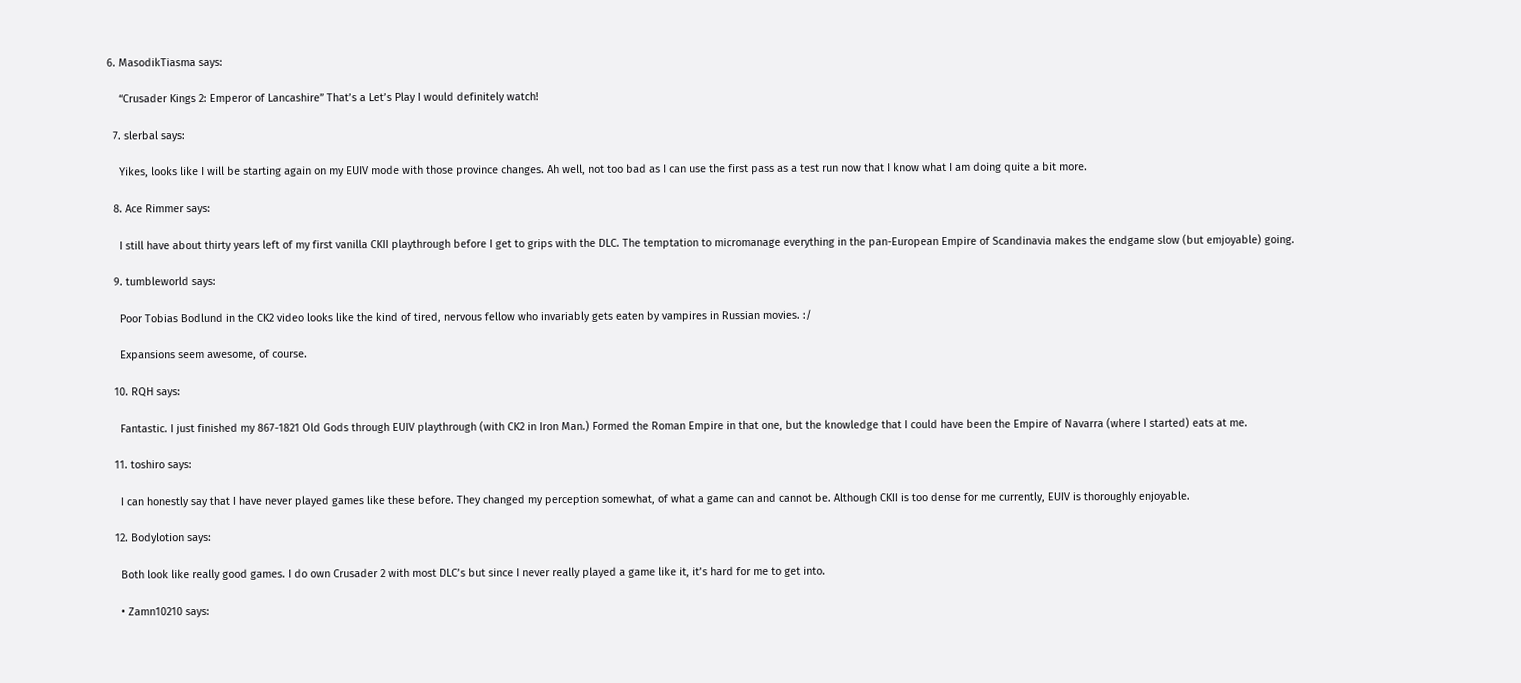6. MasodikTiasma says:

    “Crusader Kings 2: Emperor of Lancashire” That’s a Let’s Play I would definitely watch!

  7. slerbal says:

    Yikes, looks like I will be starting again on my EUIV mode with those province changes. Ah well, not too bad as I can use the first pass as a test run now that I know what I am doing quite a bit more.

  8. Ace Rimmer says:

    I still have about thirty years left of my first vanilla CKII playthrough before I get to grips with the DLC. The temptation to micromanage everything in the pan-European Empire of Scandinavia makes the endgame slow (but emjoyable) going.

  9. tumbleworld says:

    Poor Tobias Bodlund in the CK2 video looks like the kind of tired, nervous fellow who invariably gets eaten by vampires in Russian movies. :/

    Expansions seem awesome, of course.

  10. RQH says:

    Fantastic. I just finished my 867-1821 Old Gods through EUIV playthrough (with CK2 in Iron Man.) Formed the Roman Empire in that one, but the knowledge that I could have been the Empire of Navarra (where I started) eats at me.

  11. toshiro says:

    I can honestly say that I have never played games like these before. They changed my perception somewhat, of what a game can and cannot be. Although CKII is too dense for me currently, EUIV is thoroughly enjoyable.

  12. Bodylotion says:

    Both look like really good games. I do own Crusader 2 with most DLC’s but since I never really played a game like it, it’s hard for me to get into.

    • Zamn10210 says: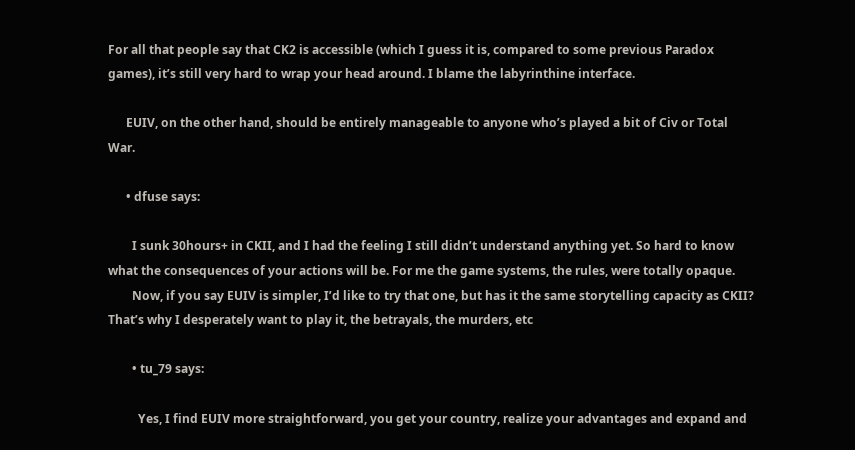For all that people say that CK2 is accessible (which I guess it is, compared to some previous Paradox games), it’s still very hard to wrap your head around. I blame the labyrinthine interface.

      EUIV, on the other hand, should be entirely manageable to anyone who’s played a bit of Civ or Total War.

      • dfuse says:

        I sunk 30hours+ in CKII, and I had the feeling I still didn’t understand anything yet. So hard to know what the consequences of your actions will be. For me the game systems, the rules, were totally opaque.
        Now, if you say EUIV is simpler, I’d like to try that one, but has it the same storytelling capacity as CKII? That’s why I desperately want to play it, the betrayals, the murders, etc

        • tu_79 says:

          Yes, I find EUIV more straightforward, you get your country, realize your advantages and expand and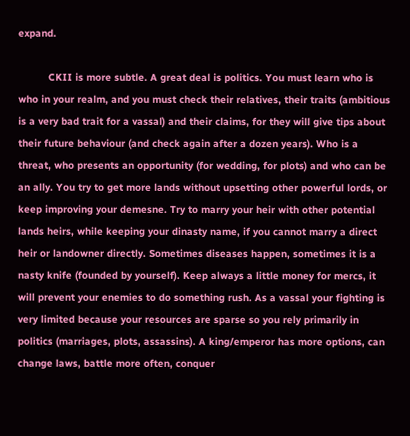expand.

          CKII is more subtle. A great deal is politics. You must learn who is who in your realm, and you must check their relatives, their traits (ambitious is a very bad trait for a vassal) and their claims, for they will give tips about their future behaviour (and check again after a dozen years). Who is a threat, who presents an opportunity (for wedding, for plots) and who can be an ally. You try to get more lands without upsetting other powerful lords, or keep improving your demesne. Try to marry your heir with other potential lands heirs, while keeping your dinasty name, if you cannot marry a direct heir or landowner directly. Sometimes diseases happen, sometimes it is a nasty knife (founded by yourself). Keep always a little money for mercs, it will prevent your enemies to do something rush. As a vassal your fighting is very limited because your resources are sparse so you rely primarily in politics (marriages, plots, assassins). A king/emperor has more options, can change laws, battle more often, conquer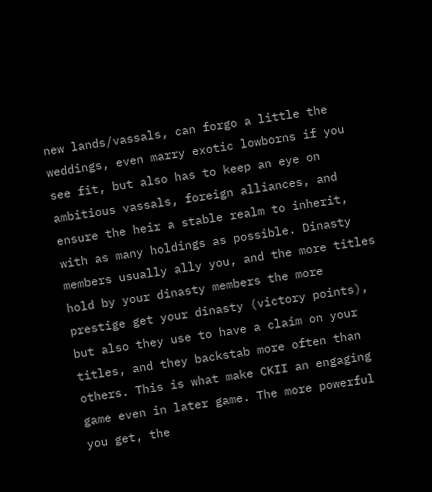new lands/vassals, can forgo a little the weddings, even marry exotic lowborns if you see fit, but also has to keep an eye on ambitious vassals, foreign alliances, and ensure the heir a stable realm to inherit, with as many holdings as possible. Dinasty members usually ally you, and the more titles hold by your dinasty members the more prestige get your dinasty (victory points), but also they use to have a claim on your titles, and they backstab more often than others. This is what make CKII an engaging game even in later game. The more powerful you get, the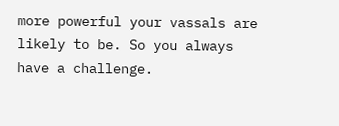more powerful your vassals are likely to be. So you always have a challenge.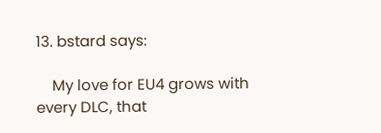13. bstard says:

    My love for EU4 grows with every DLC, that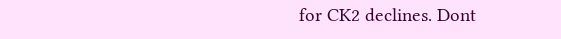for CK2 declines. Dont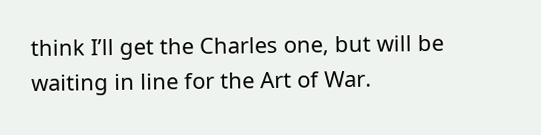think I’ll get the Charles one, but will be waiting in line for the Art of War.